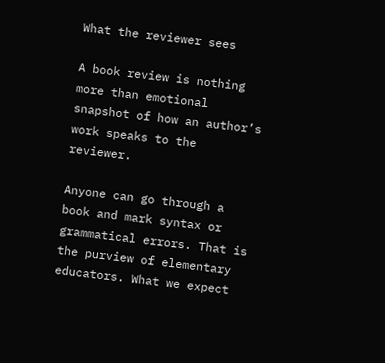What the reviewer sees

A book review is nothing more than emotional snapshot of how an author’s work speaks to the reviewer.

Anyone can go through a book and mark syntax or grammatical errors. That is the purview of elementary educators. What we expect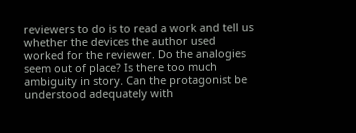reviewers to do is to read a work and tell us whether the devices the author used worked for the reviewer. Do the analogies seem out of place? Is there too much ambiguity in story. Can the protagonist be understood adequately with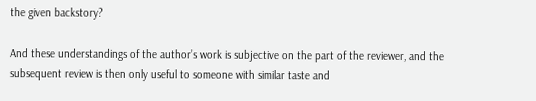the given backstory?

And these understandings of the author’s work is subjective on the part of the reviewer, and the subsequent review is then only useful to someone with similar taste and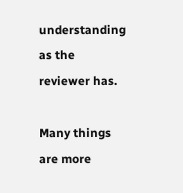understanding as the reviewer has.

Many things are more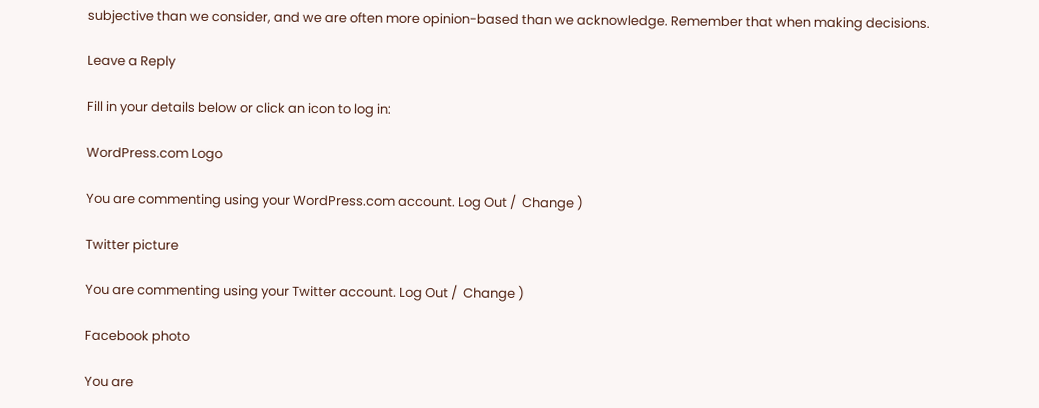subjective than we consider, and we are often more opinion-based than we acknowledge. Remember that when making decisions.

Leave a Reply

Fill in your details below or click an icon to log in:

WordPress.com Logo

You are commenting using your WordPress.com account. Log Out /  Change )

Twitter picture

You are commenting using your Twitter account. Log Out /  Change )

Facebook photo

You are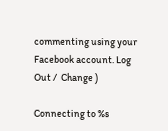commenting using your Facebook account. Log Out /  Change )

Connecting to %s